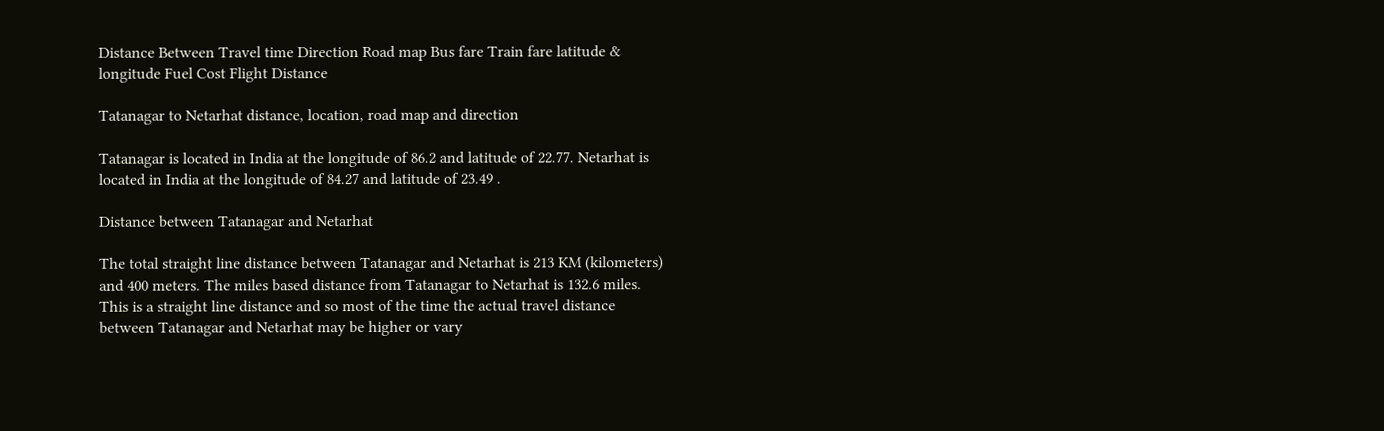Distance Between Travel time Direction Road map Bus fare Train fare latitude & longitude Fuel Cost Flight Distance

Tatanagar to Netarhat distance, location, road map and direction

Tatanagar is located in India at the longitude of 86.2 and latitude of 22.77. Netarhat is located in India at the longitude of 84.27 and latitude of 23.49 .

Distance between Tatanagar and Netarhat

The total straight line distance between Tatanagar and Netarhat is 213 KM (kilometers) and 400 meters. The miles based distance from Tatanagar to Netarhat is 132.6 miles. This is a straight line distance and so most of the time the actual travel distance between Tatanagar and Netarhat may be higher or vary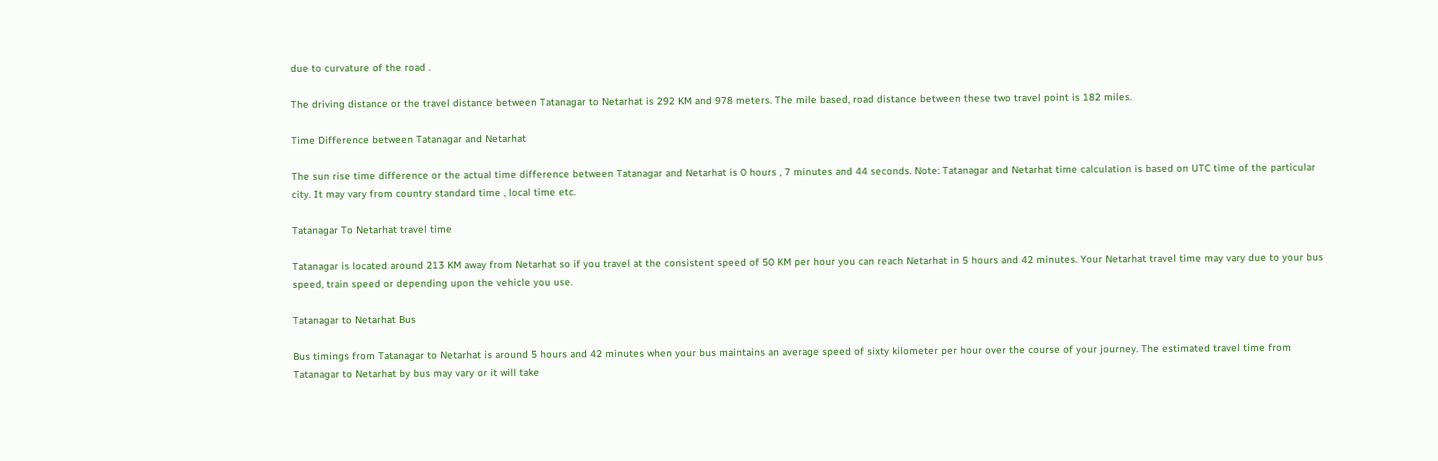due to curvature of the road .

The driving distance or the travel distance between Tatanagar to Netarhat is 292 KM and 978 meters. The mile based, road distance between these two travel point is 182 miles.

Time Difference between Tatanagar and Netarhat

The sun rise time difference or the actual time difference between Tatanagar and Netarhat is 0 hours , 7 minutes and 44 seconds. Note: Tatanagar and Netarhat time calculation is based on UTC time of the particular city. It may vary from country standard time , local time etc.

Tatanagar To Netarhat travel time

Tatanagar is located around 213 KM away from Netarhat so if you travel at the consistent speed of 50 KM per hour you can reach Netarhat in 5 hours and 42 minutes. Your Netarhat travel time may vary due to your bus speed, train speed or depending upon the vehicle you use.

Tatanagar to Netarhat Bus

Bus timings from Tatanagar to Netarhat is around 5 hours and 42 minutes when your bus maintains an average speed of sixty kilometer per hour over the course of your journey. The estimated travel time from Tatanagar to Netarhat by bus may vary or it will take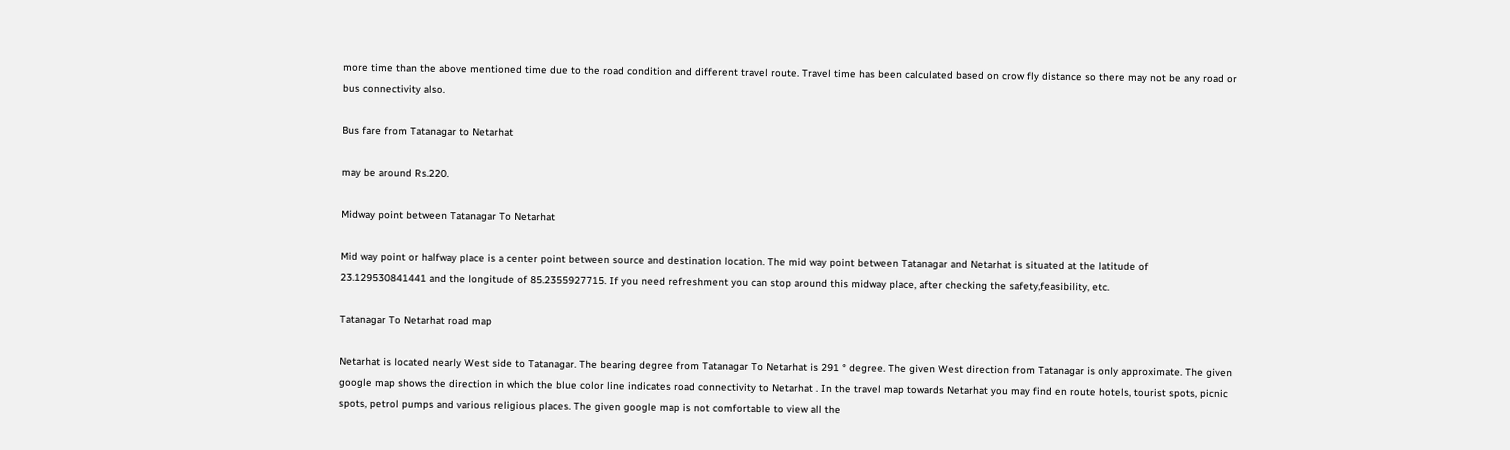more time than the above mentioned time due to the road condition and different travel route. Travel time has been calculated based on crow fly distance so there may not be any road or bus connectivity also.

Bus fare from Tatanagar to Netarhat

may be around Rs.220.

Midway point between Tatanagar To Netarhat

Mid way point or halfway place is a center point between source and destination location. The mid way point between Tatanagar and Netarhat is situated at the latitude of 23.129530841441 and the longitude of 85.2355927715. If you need refreshment you can stop around this midway place, after checking the safety,feasibility, etc.

Tatanagar To Netarhat road map

Netarhat is located nearly West side to Tatanagar. The bearing degree from Tatanagar To Netarhat is 291 ° degree. The given West direction from Tatanagar is only approximate. The given google map shows the direction in which the blue color line indicates road connectivity to Netarhat . In the travel map towards Netarhat you may find en route hotels, tourist spots, picnic spots, petrol pumps and various religious places. The given google map is not comfortable to view all the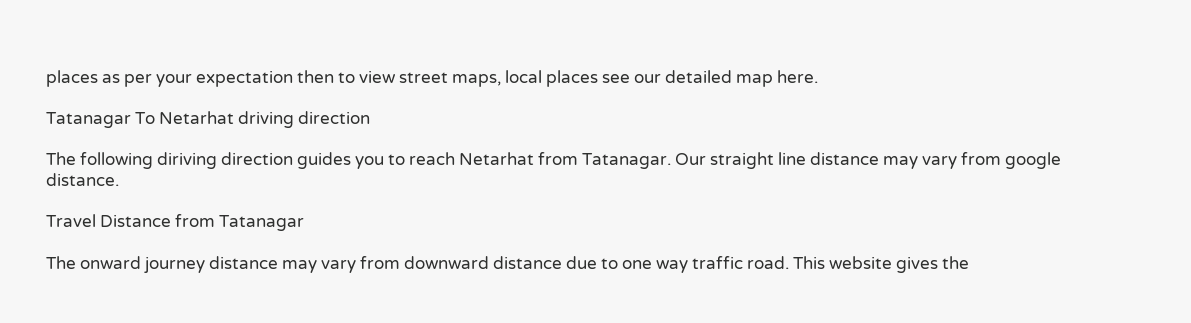places as per your expectation then to view street maps, local places see our detailed map here.

Tatanagar To Netarhat driving direction

The following diriving direction guides you to reach Netarhat from Tatanagar. Our straight line distance may vary from google distance.

Travel Distance from Tatanagar

The onward journey distance may vary from downward distance due to one way traffic road. This website gives the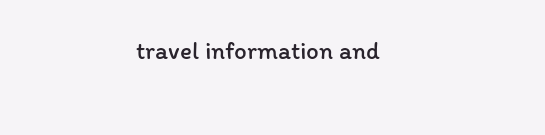travel information and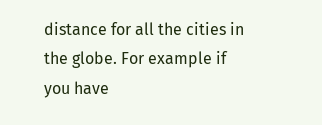distance for all the cities in the globe. For example if you have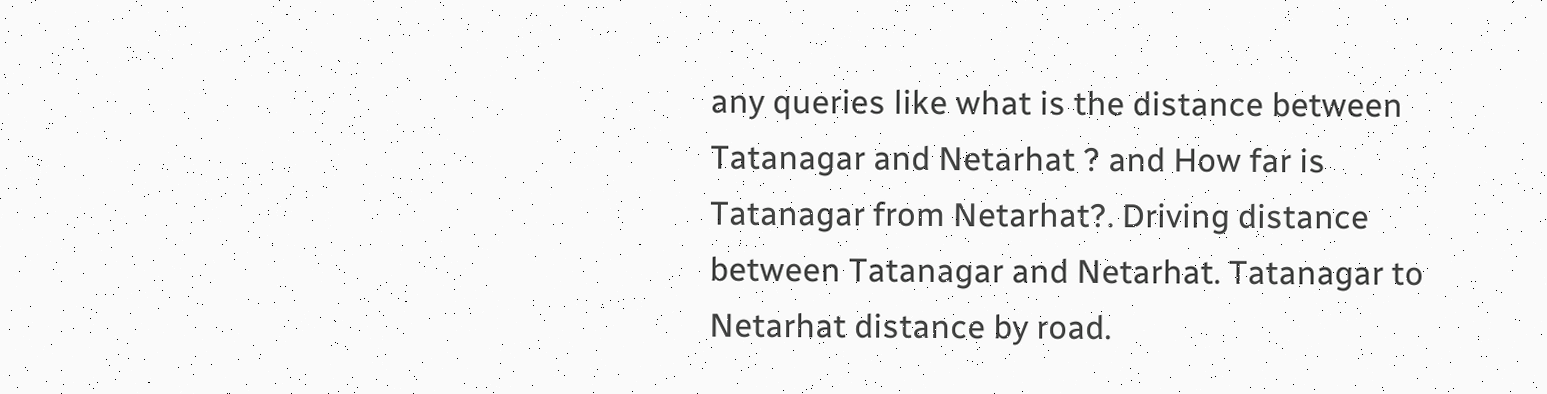any queries like what is the distance between Tatanagar and Netarhat ? and How far is Tatanagar from Netarhat?. Driving distance between Tatanagar and Netarhat. Tatanagar to Netarhat distance by road.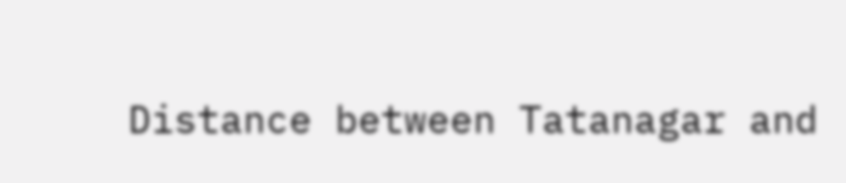Distance between Tatanagar and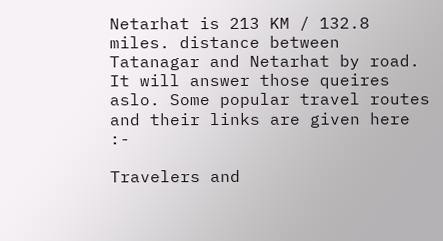Netarhat is 213 KM / 132.8 miles. distance between Tatanagar and Netarhat by road. It will answer those queires aslo. Some popular travel routes and their links are given here :-

Travelers and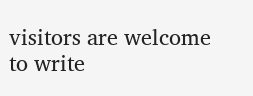visitors are welcome to write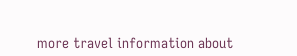more travel information about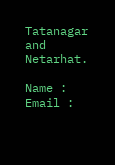Tatanagar and Netarhat.

Name : Email :